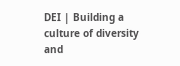DEI | Building a culture of diversity and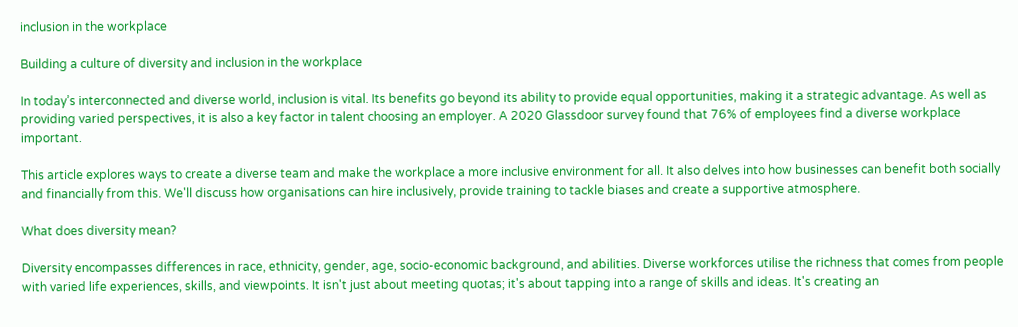inclusion in the workplace

Building a culture of diversity and inclusion in the workplace

In today’s interconnected and diverse world, inclusion is vital. Its benefits go beyond its ability to provide equal opportunities, making it a strategic advantage. As well as providing varied perspectives, it is also a key factor in talent choosing an employer. A 2020 Glassdoor survey found that 76% of employees find a diverse workplace important.

This article explores ways to create a diverse team and make the workplace a more inclusive environment for all. It also delves into how businesses can benefit both socially and financially from this. We'll discuss how organisations can hire inclusively, provide training to tackle biases and create a supportive atmosphere.

What does diversity mean?

Diversity encompasses differences in race, ethnicity, gender, age, socio-economic background, and abilities. Diverse workforces utilise the richness that comes from people with varied life experiences, skills, and viewpoints. It isn't just about meeting quotas; it's about tapping into a range of skills and ideas. It's creating an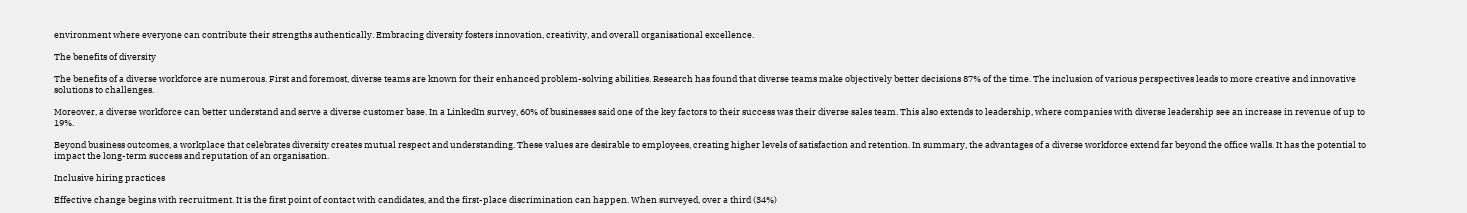environment where everyone can contribute their strengths authentically. Embracing diversity fosters innovation, creativity, and overall organisational excellence.

The benefits of diversity

The benefits of a diverse workforce are numerous. First and foremost, diverse teams are known for their enhanced problem-solving abilities. Research has found that diverse teams make objectively better decisions 87% of the time. The inclusion of various perspectives leads to more creative and innovative solutions to challenges.

Moreover, a diverse workforce can better understand and serve a diverse customer base. In a LinkedIn survey, 60% of businesses said one of the key factors to their success was their diverse sales team. This also extends to leadership, where companies with diverse leadership see an increase in revenue of up to 19%.

Beyond business outcomes, a workplace that celebrates diversity creates mutual respect and understanding. These values are desirable to employees, creating higher levels of satisfaction and retention. In summary, the advantages of a diverse workforce extend far beyond the office walls. It has the potential to impact the long-term success and reputation of an organisation.

Inclusive hiring practices

Effective change begins with recruitment. It is the first point of contact with candidates, and the first-place discrimination can happen. When surveyed, over a third (34%)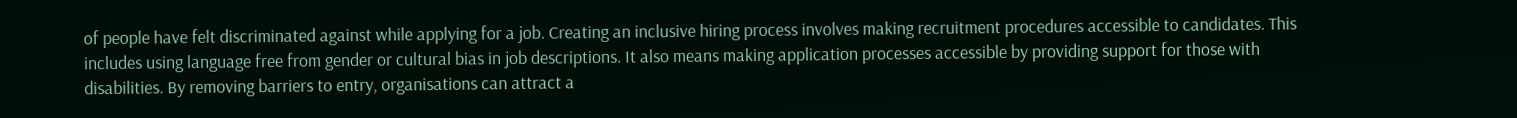of people have felt discriminated against while applying for a job. Creating an inclusive hiring process involves making recruitment procedures accessible to candidates. This includes using language free from gender or cultural bias in job descriptions. It also means making application processes accessible by providing support for those with disabilities. By removing barriers to entry, organisations can attract a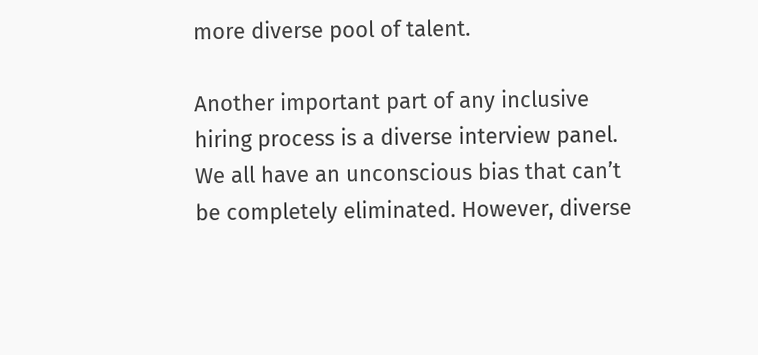more diverse pool of talent.

Another important part of any inclusive hiring process is a diverse interview panel. We all have an unconscious bias that can’t be completely eliminated. However, diverse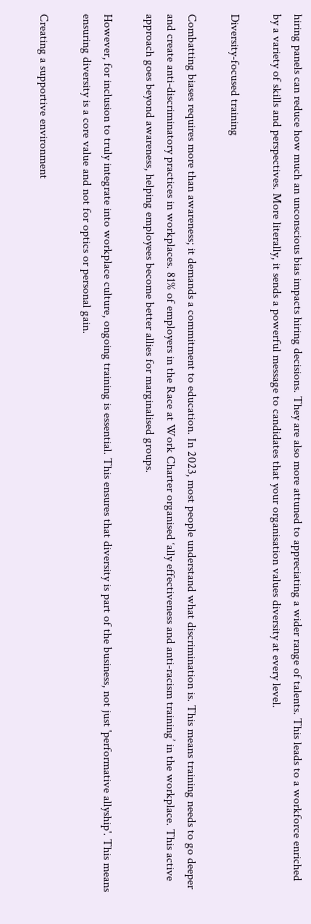hiring panels can reduce how much an unconscious bias impacts hiring decisions. They are also more attuned to appreciating a wider range of talents. This leads to a workforce enriched by a variety of skills and perspectives. More literally, it sends a powerful message to candidates that your organisation values diversity at every level.

Diversity-focused training

Combatting biases requires more than awareness; it demands a commitment to education. In 2023, most people understand what discrimination is. This means training needs to go deeper and create anti-discriminatory practices in workplaces. 81% of employers in the Race at Work Charter organised ‘ally effectiveness and anti-racism training’ in the workplace. This active approach goes beyond awareness, helping employees become better allies for marginalised groups.

However, for inclusion to truly integrate into workplace culture, ongoing training is essential. This ensures that diversity is part of the business, not just 'performative allyship'. This means ensuring diversity is a core value and not for optics or personal gain.

Creating a supportive environment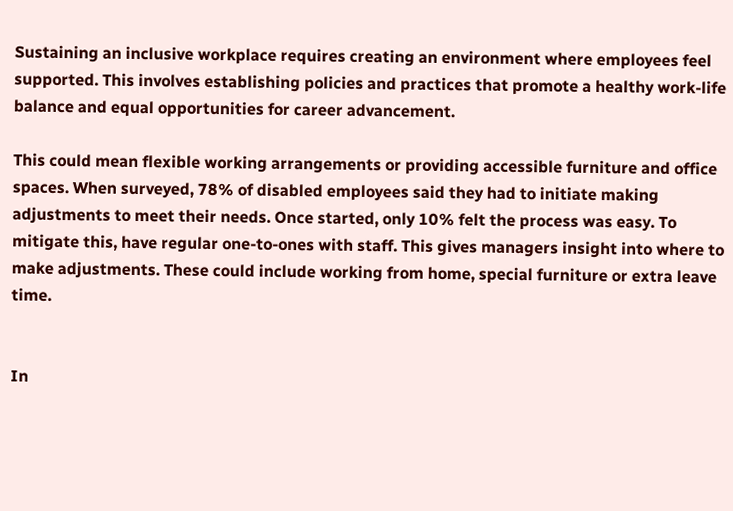Sustaining an inclusive workplace requires creating an environment where employees feel supported. This involves establishing policies and practices that promote a healthy work-life balance and equal opportunities for career advancement.

This could mean flexible working arrangements or providing accessible furniture and office spaces. When surveyed, 78% of disabled employees said they had to initiate making adjustments to meet their needs. Once started, only 10% felt the process was easy. To mitigate this, have regular one-to-ones with staff. This gives managers insight into where to make adjustments. These could include working from home, special furniture or extra leave time.


In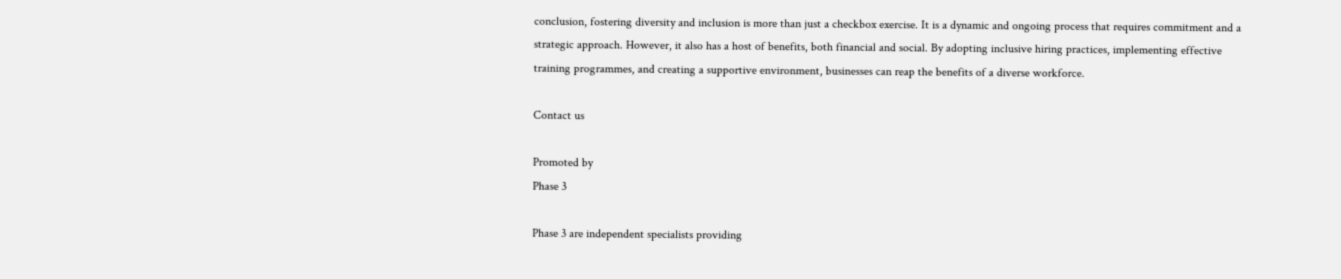conclusion, fostering diversity and inclusion is more than just a checkbox exercise. It is a dynamic and ongoing process that requires commitment and a strategic approach. However, it also has a host of benefits, both financial and social. By adopting inclusive hiring practices, implementing effective training programmes, and creating a supportive environment, businesses can reap the benefits of a diverse workforce.

Contact us

Promoted by
Phase 3

Phase 3 are independent specialists providing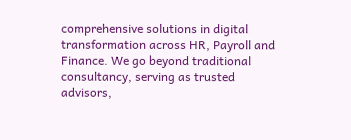comprehensive solutions in digital transformation across HR, Payroll and Finance. We go beyond traditional consultancy, serving as trusted advisors,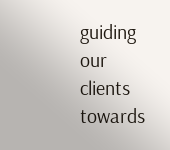guiding our clients towards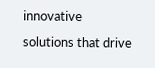innovative solutions that drive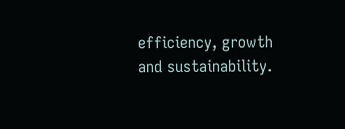efficiency, growth and sustainability.